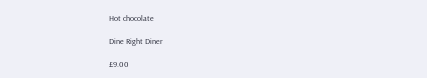Hot chocolate

Dine Right Diner

£9.00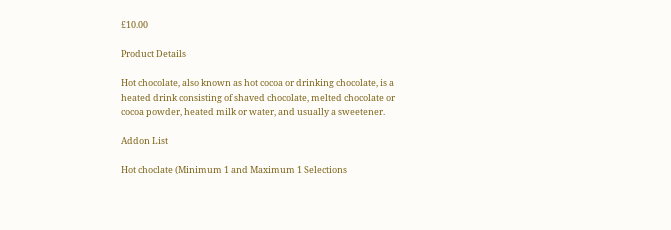£10.00

Product Details

Hot chocolate, also known as hot cocoa or drinking chocolate, is a heated drink consisting of shaved chocolate, melted chocolate or cocoa powder, heated milk or water, and usually a sweetener.

Addon List

Hot choclate (Minimum 1 and Maximum 1 Selections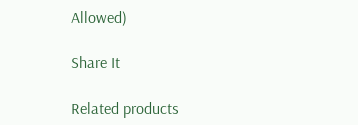Allowed)

Share It

Related products